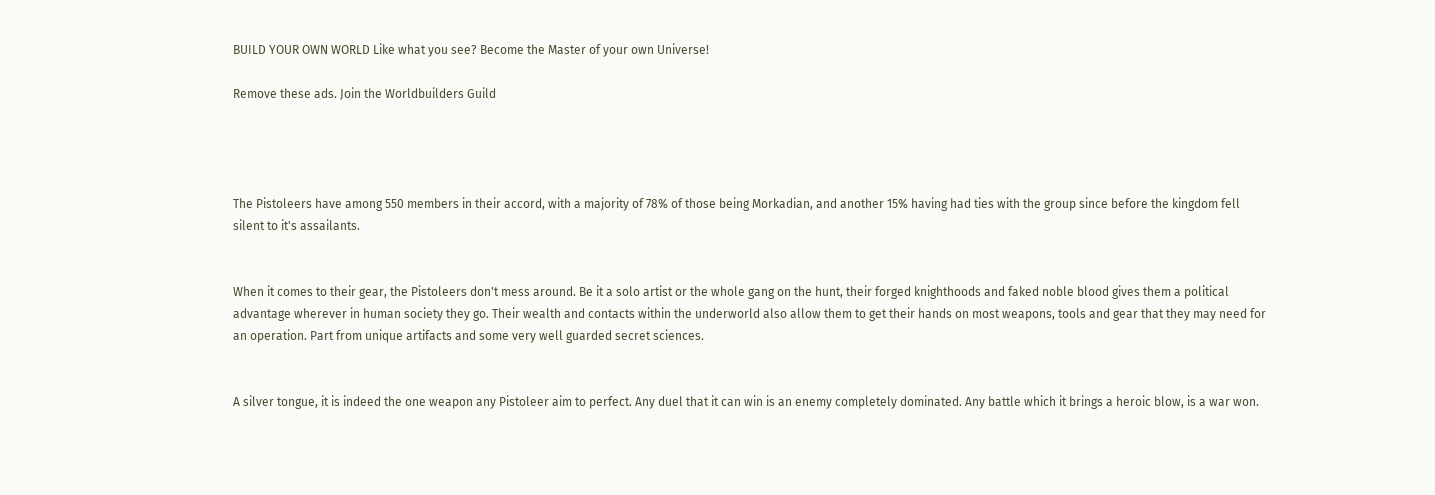BUILD YOUR OWN WORLD Like what you see? Become the Master of your own Universe!

Remove these ads. Join the Worldbuilders Guild




The Pistoleers have among 550 members in their accord, with a majority of 78% of those being Morkadian, and another 15% having had ties with the group since before the kingdom fell silent to it's assailants.


When it comes to their gear, the Pistoleers don't mess around. Be it a solo artist or the whole gang on the hunt, their forged knighthoods and faked noble blood gives them a political advantage wherever in human society they go. Their wealth and contacts within the underworld also allow them to get their hands on most weapons, tools and gear that they may need for an operation. Part from unique artifacts and some very well guarded secret sciences.


A silver tongue, it is indeed the one weapon any Pistoleer aim to perfect. Any duel that it can win is an enemy completely dominated. Any battle which it brings a heroic blow, is a war won.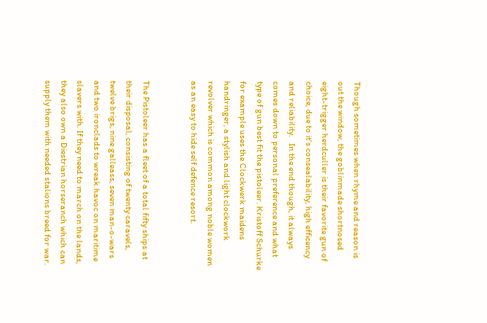Though sometimes when rhyme and reason is out the window, the goblinmade shortnosed eight-trigger herdculler is their favorite gun of choice, due to it's consealability, high efficency and reliability.   In the end though, it always comes down to personal preference and what type of gun best fit the pistoleer. Kristoff Schurke for example uses the Clockwerk maidens handringer, a stylish and light clockwork revolver which is common among noble women as an easy to hide self defence resort.


The Pistoleer has a fleet of a total fifty ships at their disposal, consisting of twenty caravels, twelve brigs, nine galleass, seven man-o-wars and two ironclads to wreak havoc on maritime slavers with. If they need to march on the lands, they also own a Diestrian horseranch which can supply them with needed stalions breed for war.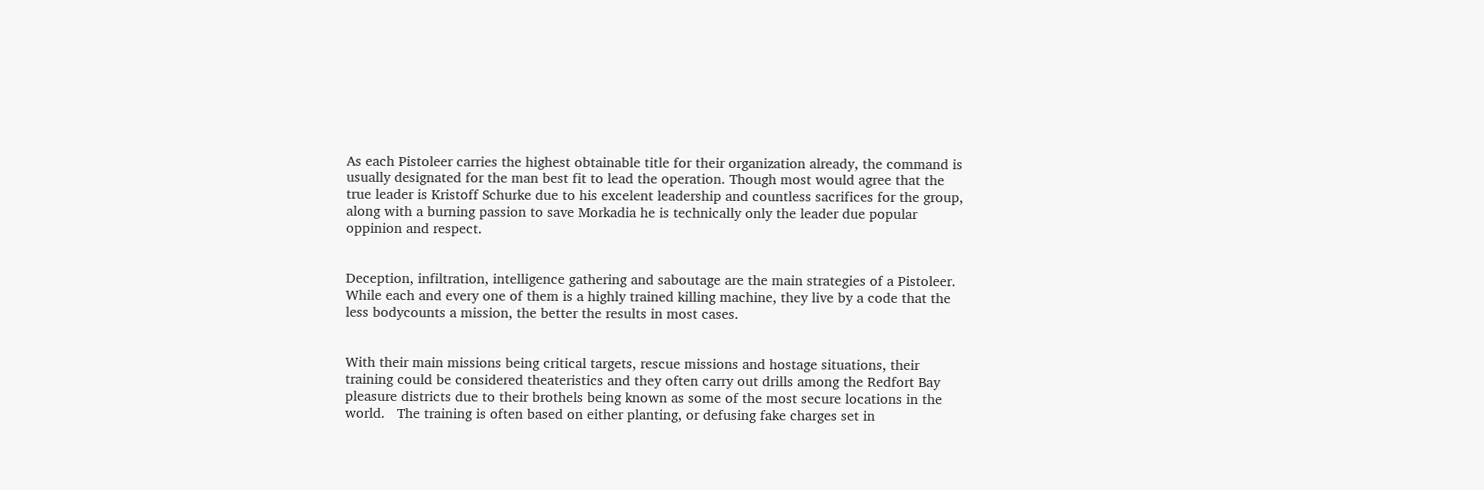As each Pistoleer carries the highest obtainable title for their organization already, the command is usually designated for the man best fit to lead the operation. Though most would agree that the true leader is Kristoff Schurke due to his excelent leadership and countless sacrifices for the group, along with a burning passion to save Morkadia he is technically only the leader due popular oppinion and respect.


Deception, infiltration, intelligence gathering and saboutage are the main strategies of a Pistoleer. While each and every one of them is a highly trained killing machine, they live by a code that the less bodycounts a mission, the better the results in most cases.


With their main missions being critical targets, rescue missions and hostage situations, their training could be considered theateristics and they often carry out drills among the Redfort Bay pleasure districts due to their brothels being known as some of the most secure locations in the world.   The training is often based on either planting, or defusing fake charges set in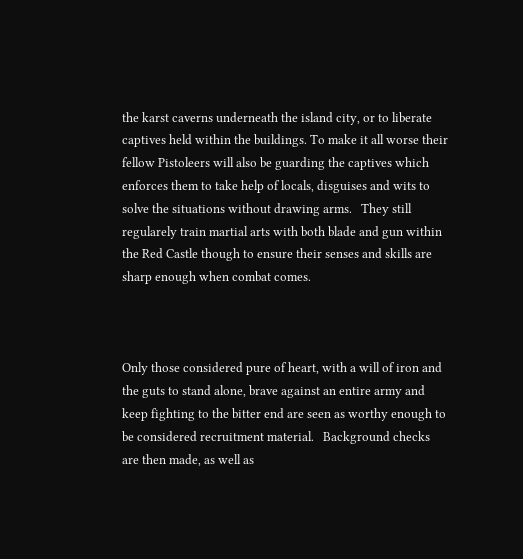the karst caverns underneath the island city, or to liberate captives held within the buildings. To make it all worse their fellow Pistoleers will also be guarding the captives which enforces them to take help of locals, disguises and wits to solve the situations without drawing arms.   They still regularely train martial arts with both blade and gun within the Red Castle though to ensure their senses and skills are sharp enough when combat comes.



Only those considered pure of heart, with a will of iron and the guts to stand alone, brave against an entire army and keep fighting to the bitter end are seen as worthy enough to be considered recruitment material.   Background checks are then made, as well as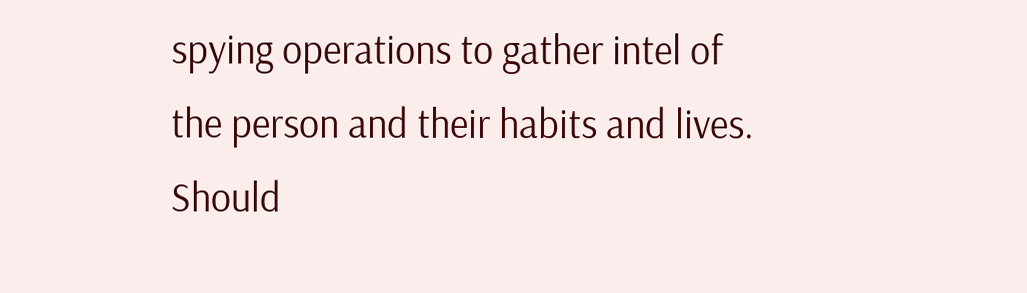spying operations to gather intel of the person and their habits and lives. Should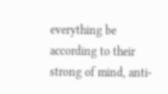everything be according to their strong of mind, anti-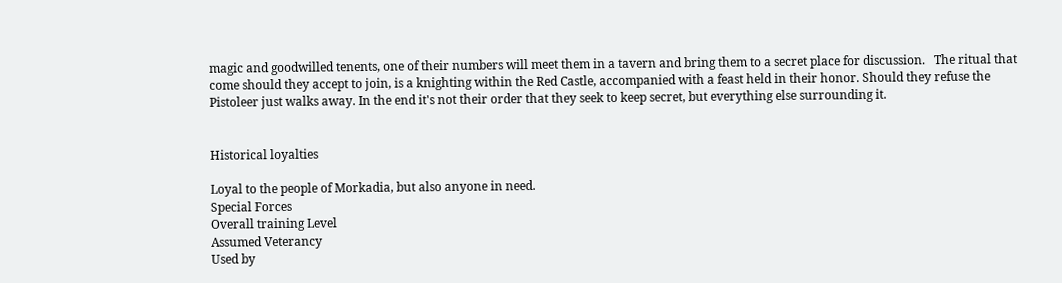magic and goodwilled tenents, one of their numbers will meet them in a tavern and bring them to a secret place for discussion.   The ritual that come should they accept to join, is a knighting within the Red Castle, accompanied with a feast held in their honor. Should they refuse the Pistoleer just walks away. In the end it's not their order that they seek to keep secret, but everything else surrounding it.


Historical loyalties

Loyal to the people of Morkadia, but also anyone in need.
Special Forces
Overall training Level
Assumed Veterancy
Used by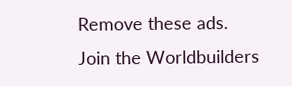Remove these ads. Join the Worldbuilders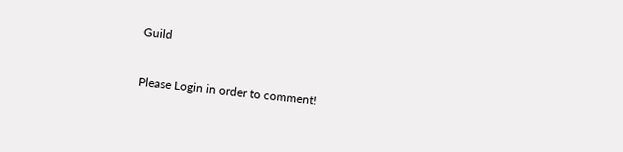Guild


Please Login in order to comment!